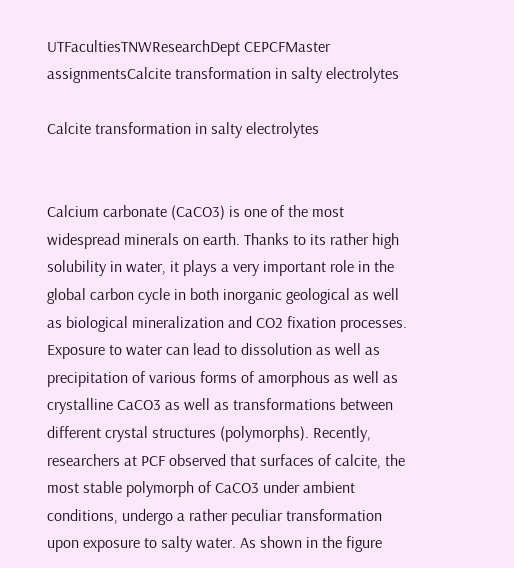UTFacultiesTNWResearchDept CEPCFMaster assignmentsCalcite transformation in salty electrolytes

Calcite transformation in salty electrolytes


Calcium carbonate (CaCO3) is one of the most widespread minerals on earth. Thanks to its rather high solubility in water, it plays a very important role in the global carbon cycle in both inorganic geological as well as biological mineralization and CO2 fixation processes. Exposure to water can lead to dissolution as well as precipitation of various forms of amorphous as well as crystalline CaCO3 as well as transformations between different crystal structures (polymorphs). Recently, researchers at PCF observed that surfaces of calcite, the most stable polymorph of CaCO3 under ambient conditions, undergo a rather peculiar transformation upon exposure to salty water. As shown in the figure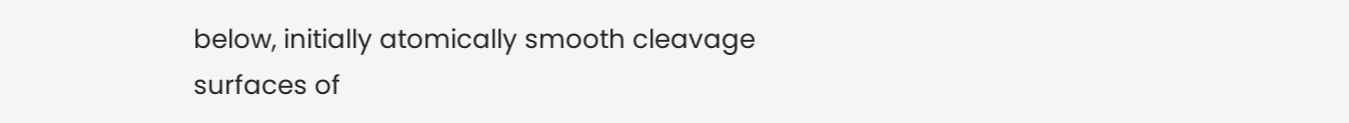below, initially atomically smooth cleavage surfaces of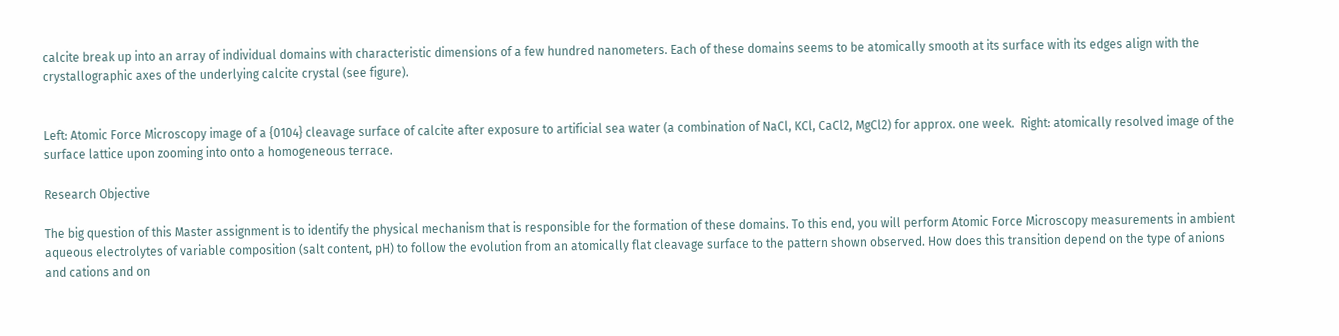calcite break up into an array of individual domains with characteristic dimensions of a few hundred nanometers. Each of these domains seems to be atomically smooth at its surface with its edges align with the crystallographic axes of the underlying calcite crystal (see figure).


Left: Atomic Force Microscopy image of a {0104} cleavage surface of calcite after exposure to artificial sea water (a combination of NaCl, KCl, CaCl2, MgCl2) for approx. one week.  Right: atomically resolved image of the surface lattice upon zooming into onto a homogeneous terrace.

Research Objective

The big question of this Master assignment is to identify the physical mechanism that is responsible for the formation of these domains. To this end, you will perform Atomic Force Microscopy measurements in ambient aqueous electrolytes of variable composition (salt content, pH) to follow the evolution from an atomically flat cleavage surface to the pattern shown observed. How does this transition depend on the type of anions and cations and on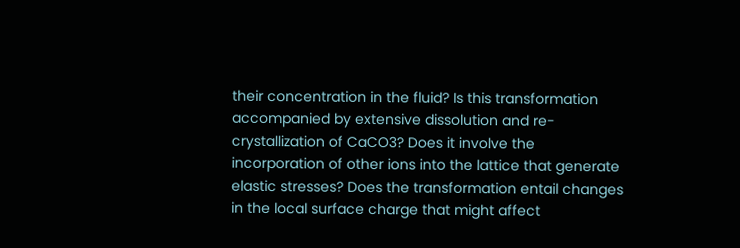their concentration in the fluid? Is this transformation accompanied by extensive dissolution and re-crystallization of CaCO3? Does it involve the incorporation of other ions into the lattice that generate elastic stresses? Does the transformation entail changes in the local surface charge that might affect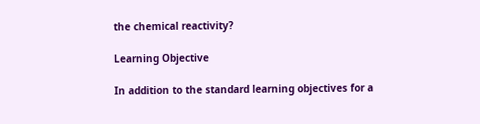the chemical reactivity?

Learning Objective

In addition to the standard learning objectives for a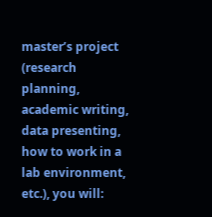master’s project (research planning, academic writing, data presenting, how to work in a lab environment, etc.), you will: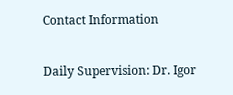Contact Information

Daily Supervision: Dr. Igor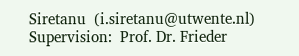Siretanu  (i.siretanu@utwente.nl)
Supervision:  Prof. Dr. Frieder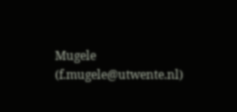Mugele  (f.mugele@utwente.nl)